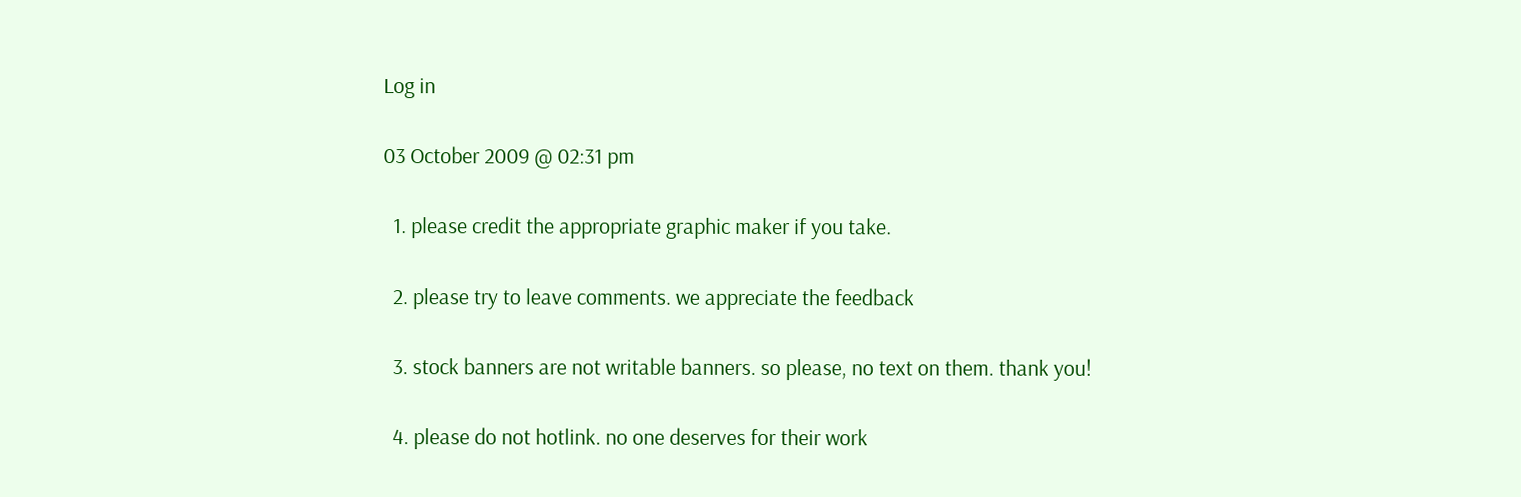Log in

03 October 2009 @ 02:31 pm

  1. please credit the appropriate graphic maker if you take.

  2. please try to leave comments. we appreciate the feedback

  3. stock banners are not writable banners. so please, no text on them. thank you!

  4. please do not hotlink. no one deserves for their work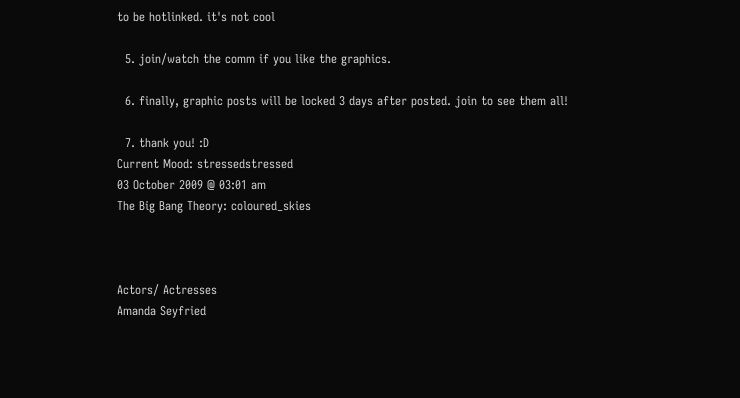to be hotlinked. it's not cool

  5. join/watch the comm if you like the graphics.

  6. finally, graphic posts will be locked 3 days after posted. join to see them all!

  7. thank you! :D
Current Mood: stressedstressed
03 October 2009 @ 03:01 am
The Big Bang Theory: coloured_skies



Actors/ Actresses
Amanda Seyfried